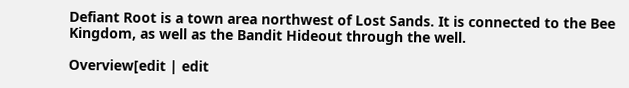Defiant Root is a town area northwest of Lost Sands. It is connected to the Bee Kingdom, as well as the Bandit Hideout through the well.

Overview[edit | edit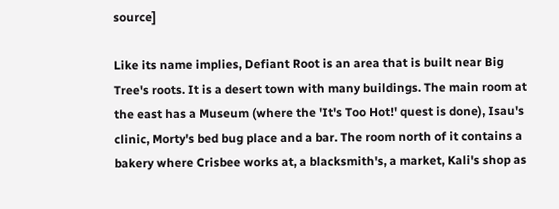source]

Like its name implies, Defiant Root is an area that is built near Big Tree's roots. It is a desert town with many buildings. The main room at the east has a Museum (where the 'It's Too Hot!' quest is done), Isau's clinic, Morty's bed bug place and a bar. The room north of it contains a bakery where Crisbee works at, a blacksmith's, a market, Kali's shop as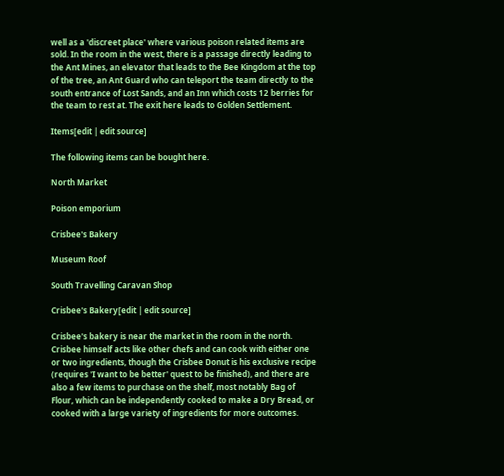well as a 'discreet place' where various poison related items are sold. In the room in the west, there is a passage directly leading to the Ant Mines, an elevator that leads to the Bee Kingdom at the top of the tree, an Ant Guard who can teleport the team directly to the south entrance of Lost Sands, and an Inn which costs 12 berries for the team to rest at. The exit here leads to Golden Settlement.

Items[edit | edit source]

The following items can be bought here.

North Market

Poison emporium

Crisbee's Bakery

Museum Roof

South Travelling Caravan Shop

Crisbee's Bakery[edit | edit source]

Crisbee's bakery is near the market in the room in the north. Crisbee himself acts like other chefs and can cook with either one or two ingredients, though the Crisbee Donut is his exclusive recipe (requires 'I want to be better' quest to be finished), and there are also a few items to purchase on the shelf, most notably Bag of Flour, which can be independently cooked to make a Dry Bread, or cooked with a large variety of ingredients for more outcomes.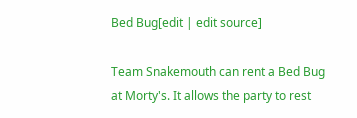Bed Bug[edit | edit source]

Team Snakemouth can rent a Bed Bug at Morty's. It allows the party to rest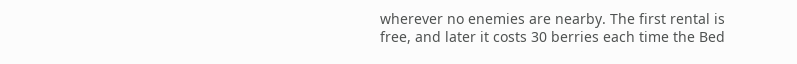wherever no enemies are nearby. The first rental is free, and later it costs 30 berries each time the Bed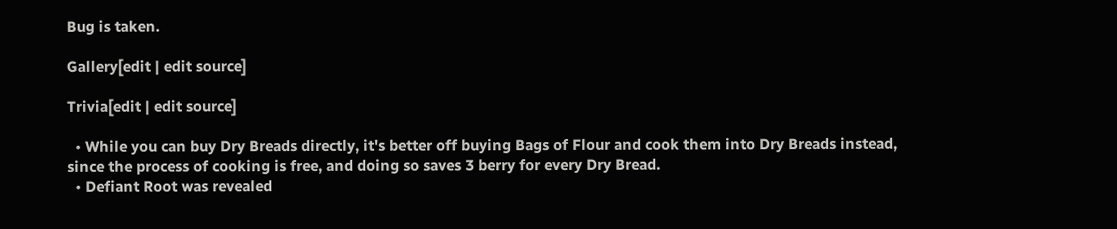Bug is taken.

Gallery[edit | edit source]

Trivia[edit | edit source]

  • While you can buy Dry Breads directly, it's better off buying Bags of Flour and cook them into Dry Breads instead, since the process of cooking is free, and doing so saves 3 berry for every Dry Bread.
  • Defiant Root was revealed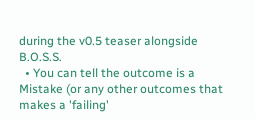during the v0.5 teaser alongside B.O.S.S.
  • You can tell the outcome is a Mistake (or any other outcomes that makes a 'failing'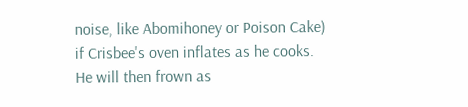noise, like Abomihoney or Poison Cake) if Crisbee's oven inflates as he cooks. He will then frown as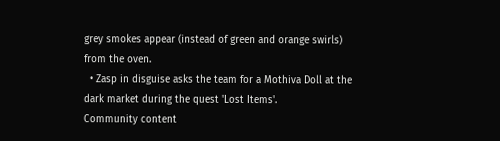grey smokes appear (instead of green and orange swirls) from the oven.
  • Zasp in disguise asks the team for a Mothiva Doll at the dark market during the quest 'Lost Items'.
Community content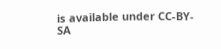is available under CC-BY-SA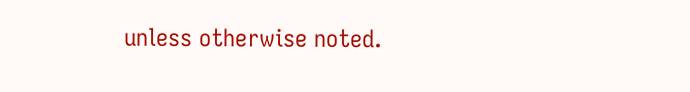unless otherwise noted.